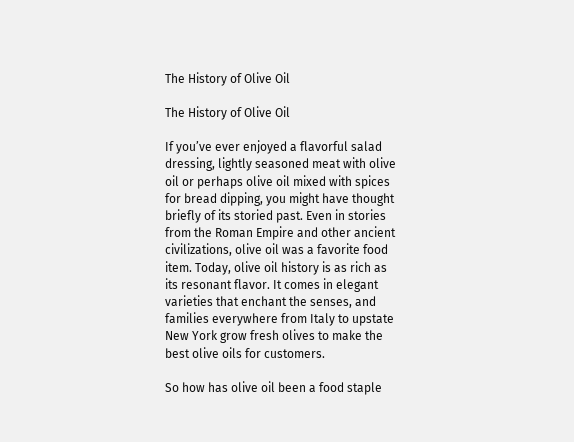The History of Olive Oil

The History of Olive Oil

If you’ve ever enjoyed a flavorful salad dressing, lightly seasoned meat with olive oil or perhaps olive oil mixed with spices for bread dipping, you might have thought briefly of its storied past. Even in stories from the Roman Empire and other ancient civilizations, olive oil was a favorite food item. Today, olive oil history is as rich as its resonant flavor. It comes in elegant varieties that enchant the senses, and families everywhere from Italy to upstate New York grow fresh olives to make the best olive oils for customers.

So how has olive oil been a food staple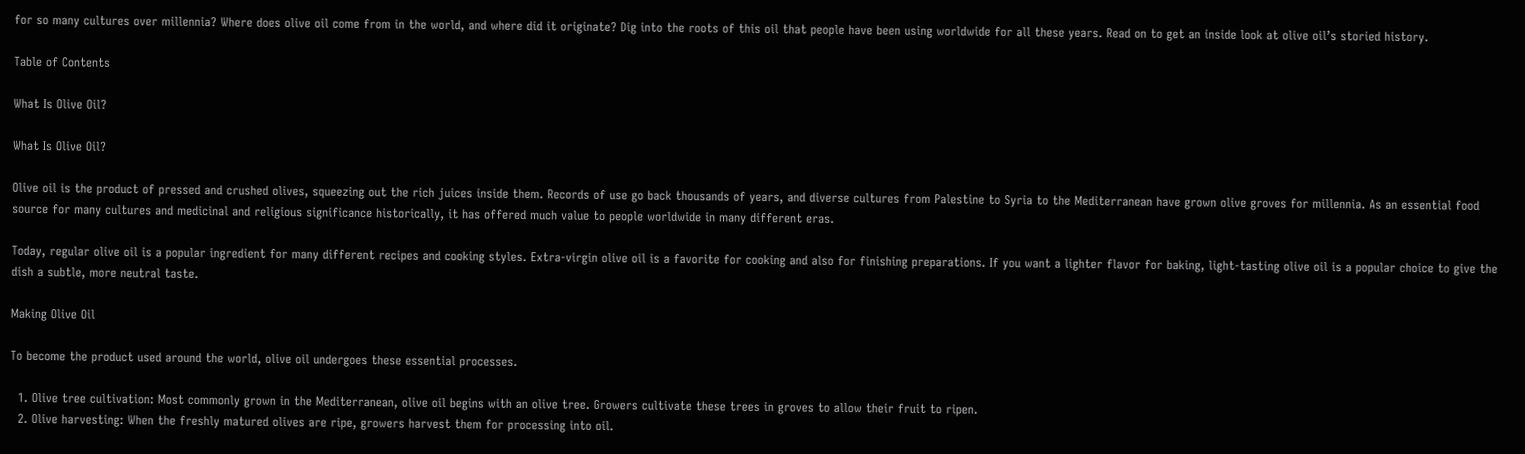for so many cultures over millennia? Where does olive oil come from in the world, and where did it originate? Dig into the roots of this oil that people have been using worldwide for all these years. Read on to get an inside look at olive oil’s storied history.

Table of Contents

What Is Olive Oil?

What Is Olive Oil?

Olive oil is the product of pressed and crushed olives, squeezing out the rich juices inside them. Records of use go back thousands of years, and diverse cultures from Palestine to Syria to the Mediterranean have grown olive groves for millennia. As an essential food source for many cultures and medicinal and religious significance historically, it has offered much value to people worldwide in many different eras.

Today, regular olive oil is a popular ingredient for many different recipes and cooking styles. Extra-virgin olive oil is a favorite for cooking and also for finishing preparations. If you want a lighter flavor for baking, light-tasting olive oil is a popular choice to give the dish a subtle, more neutral taste.

Making Olive Oil

To become the product used around the world, olive oil undergoes these essential processes.

  1. Olive tree cultivation: Most commonly grown in the Mediterranean, olive oil begins with an olive tree. Growers cultivate these trees in groves to allow their fruit to ripen.
  2. Olive harvesting: When the freshly matured olives are ripe, growers harvest them for processing into oil.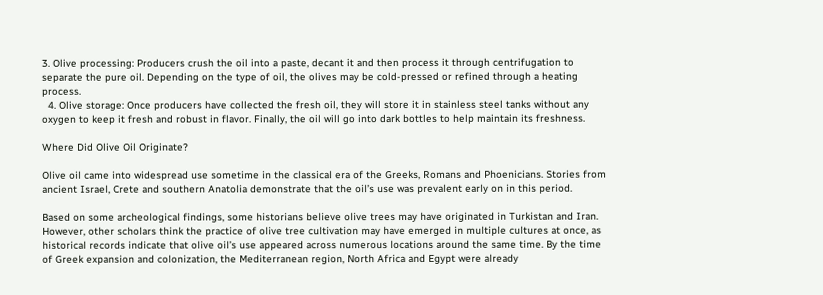3. Olive processing: Producers crush the oil into a paste, decant it and then process it through centrifugation to separate the pure oil. Depending on the type of oil, the olives may be cold-pressed or refined through a heating process.
  4. Olive storage: Once producers have collected the fresh oil, they will store it in stainless steel tanks without any oxygen to keep it fresh and robust in flavor. Finally, the oil will go into dark bottles to help maintain its freshness.

Where Did Olive Oil Originate?

Olive oil came into widespread use sometime in the classical era of the Greeks, Romans and Phoenicians. Stories from ancient Israel, Crete and southern Anatolia demonstrate that the oil’s use was prevalent early on in this period.

Based on some archeological findings, some historians believe olive trees may have originated in Turkistan and Iran. However, other scholars think the practice of olive tree cultivation may have emerged in multiple cultures at once, as historical records indicate that olive oil’s use appeared across numerous locations around the same time. By the time of Greek expansion and colonization, the Mediterranean region, North Africa and Egypt were already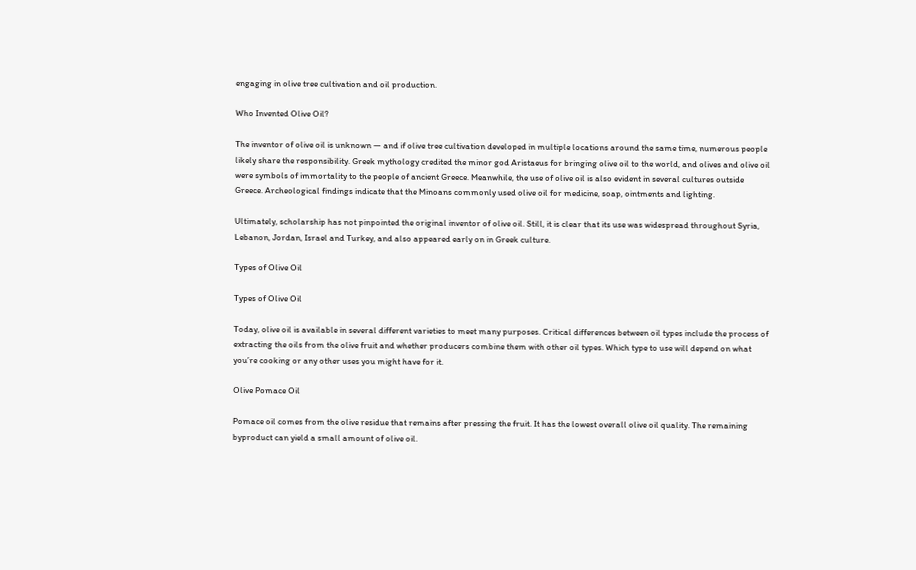engaging in olive tree cultivation and oil production.

Who Invented Olive Oil?

The inventor of olive oil is unknown — and if olive tree cultivation developed in multiple locations around the same time, numerous people likely share the responsibility. Greek mythology credited the minor god Aristaeus for bringing olive oil to the world, and olives and olive oil were symbols of immortality to the people of ancient Greece. Meanwhile, the use of olive oil is also evident in several cultures outside Greece. Archeological findings indicate that the Minoans commonly used olive oil for medicine, soap, ointments and lighting.

Ultimately, scholarship has not pinpointed the original inventor of olive oil. Still, it is clear that its use was widespread throughout Syria, Lebanon, Jordan, Israel and Turkey, and also appeared early on in Greek culture.

Types of Olive Oil

Types of Olive Oil

Today, olive oil is available in several different varieties to meet many purposes. Critical differences between oil types include the process of extracting the oils from the olive fruit and whether producers combine them with other oil types. Which type to use will depend on what you’re cooking or any other uses you might have for it.

Olive Pomace Oil

Pomace oil comes from the olive residue that remains after pressing the fruit. It has the lowest overall olive oil quality. The remaining byproduct can yield a small amount of olive oil.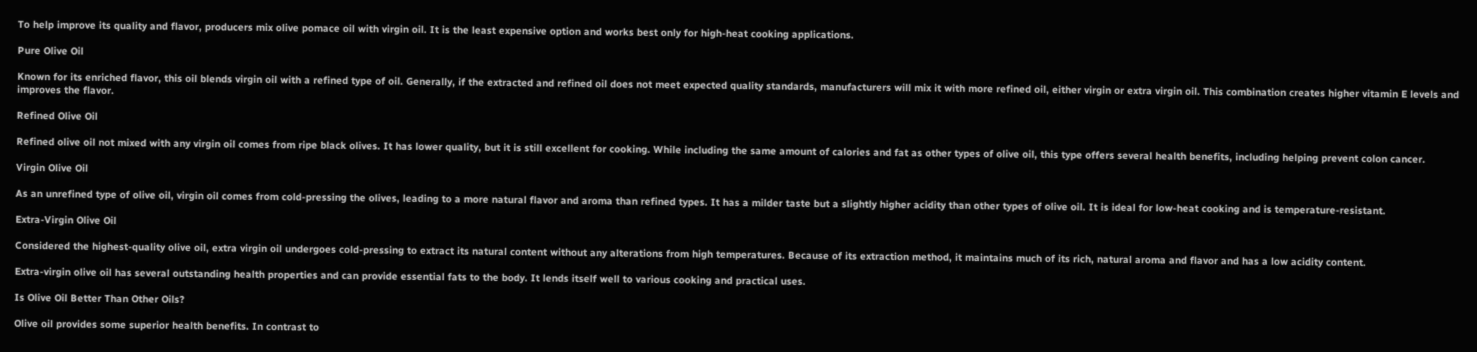To help improve its quality and flavor, producers mix olive pomace oil with virgin oil. It is the least expensive option and works best only for high-heat cooking applications.

Pure Olive Oil

Known for its enriched flavor, this oil blends virgin oil with a refined type of oil. Generally, if the extracted and refined oil does not meet expected quality standards, manufacturers will mix it with more refined oil, either virgin or extra virgin oil. This combination creates higher vitamin E levels and improves the flavor.

Refined Olive Oil

Refined olive oil not mixed with any virgin oil comes from ripe black olives. It has lower quality, but it is still excellent for cooking. While including the same amount of calories and fat as other types of olive oil, this type offers several health benefits, including helping prevent colon cancer.

Virgin Olive Oil

As an unrefined type of olive oil, virgin oil comes from cold-pressing the olives, leading to a more natural flavor and aroma than refined types. It has a milder taste but a slightly higher acidity than other types of olive oil. It is ideal for low-heat cooking and is temperature-resistant.

Extra-Virgin Olive Oil

Considered the highest-quality olive oil, extra virgin oil undergoes cold-pressing to extract its natural content without any alterations from high temperatures. Because of its extraction method, it maintains much of its rich, natural aroma and flavor and has a low acidity content.

Extra-virgin olive oil has several outstanding health properties and can provide essential fats to the body. It lends itself well to various cooking and practical uses.

Is Olive Oil Better Than Other Oils?

Olive oil provides some superior health benefits. In contrast to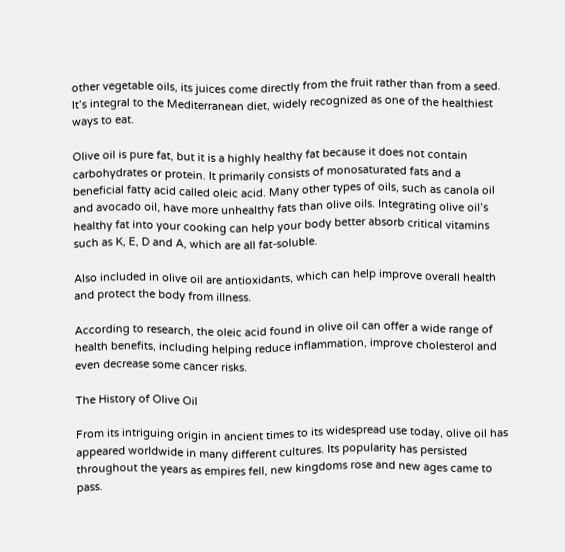other vegetable oils, its juices come directly from the fruit rather than from a seed. It’s integral to the Mediterranean diet, widely recognized as one of the healthiest ways to eat.

Olive oil is pure fat, but it is a highly healthy fat because it does not contain carbohydrates or protein. It primarily consists of monosaturated fats and a beneficial fatty acid called oleic acid. Many other types of oils, such as canola oil and avocado oil, have more unhealthy fats than olive oils. Integrating olive oil’s healthy fat into your cooking can help your body better absorb critical vitamins such as K, E, D and A, which are all fat-soluble.

Also included in olive oil are antioxidants, which can help improve overall health and protect the body from illness.

According to research, the oleic acid found in olive oil can offer a wide range of health benefits, including helping reduce inflammation, improve cholesterol and even decrease some cancer risks.

The History of Olive Oil

From its intriguing origin in ancient times to its widespread use today, olive oil has appeared worldwide in many different cultures. Its popularity has persisted throughout the years as empires fell, new kingdoms rose and new ages came to pass.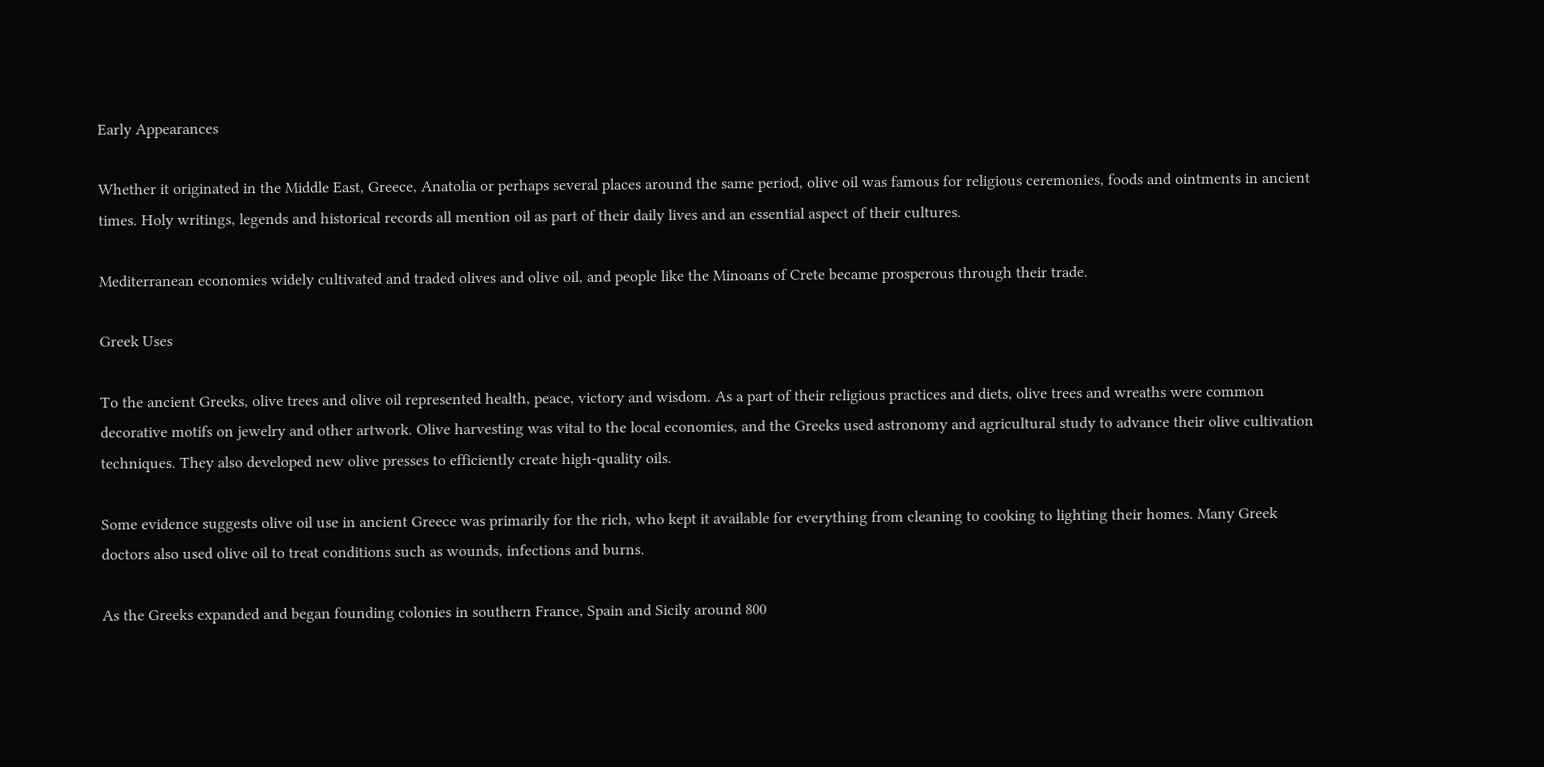Early Appearances

Whether it originated in the Middle East, Greece, Anatolia or perhaps several places around the same period, olive oil was famous for religious ceremonies, foods and ointments in ancient times. Holy writings, legends and historical records all mention oil as part of their daily lives and an essential aspect of their cultures.

Mediterranean economies widely cultivated and traded olives and olive oil, and people like the Minoans of Crete became prosperous through their trade.

Greek Uses

To the ancient Greeks, olive trees and olive oil represented health, peace, victory and wisdom. As a part of their religious practices and diets, olive trees and wreaths were common decorative motifs on jewelry and other artwork. Olive harvesting was vital to the local economies, and the Greeks used astronomy and agricultural study to advance their olive cultivation techniques. They also developed new olive presses to efficiently create high-quality oils.

Some evidence suggests olive oil use in ancient Greece was primarily for the rich, who kept it available for everything from cleaning to cooking to lighting their homes. Many Greek doctors also used olive oil to treat conditions such as wounds, infections and burns.

As the Greeks expanded and began founding colonies in southern France, Spain and Sicily around 800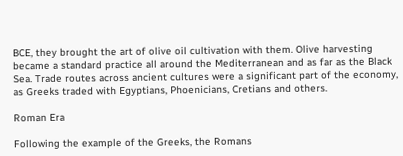BCE, they brought the art of olive oil cultivation with them. Olive harvesting became a standard practice all around the Mediterranean and as far as the Black Sea. Trade routes across ancient cultures were a significant part of the economy, as Greeks traded with Egyptians, Phoenicians, Cretians and others.

Roman Era

Following the example of the Greeks, the Romans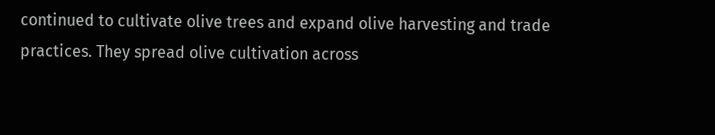continued to cultivate olive trees and expand olive harvesting and trade practices. They spread olive cultivation across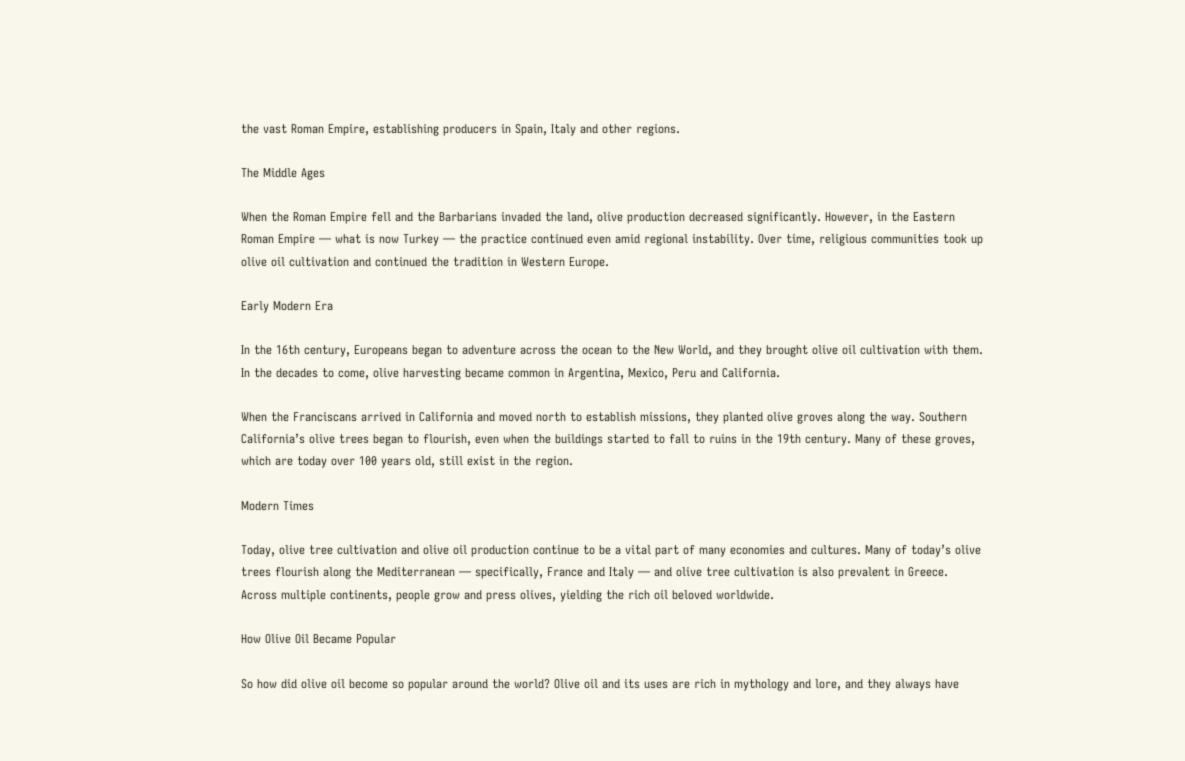the vast Roman Empire, establishing producers in Spain, Italy and other regions.

The Middle Ages

When the Roman Empire fell and the Barbarians invaded the land, olive production decreased significantly. However, in the Eastern Roman Empire — what is now Turkey — the practice continued even amid regional instability. Over time, religious communities took up olive oil cultivation and continued the tradition in Western Europe.

Early Modern Era

In the 16th century, Europeans began to adventure across the ocean to the New World, and they brought olive oil cultivation with them. In the decades to come, olive harvesting became common in Argentina, Mexico, Peru and California.

When the Franciscans arrived in California and moved north to establish missions, they planted olive groves along the way. Southern California’s olive trees began to flourish, even when the buildings started to fall to ruins in the 19th century. Many of these groves, which are today over 100 years old, still exist in the region.

Modern Times

Today, olive tree cultivation and olive oil production continue to be a vital part of many economies and cultures. Many of today’s olive trees flourish along the Mediterranean — specifically, France and Italy — and olive tree cultivation is also prevalent in Greece. Across multiple continents, people grow and press olives, yielding the rich oil beloved worldwide.

How Olive Oil Became Popular

So how did olive oil become so popular around the world? Olive oil and its uses are rich in mythology and lore, and they always have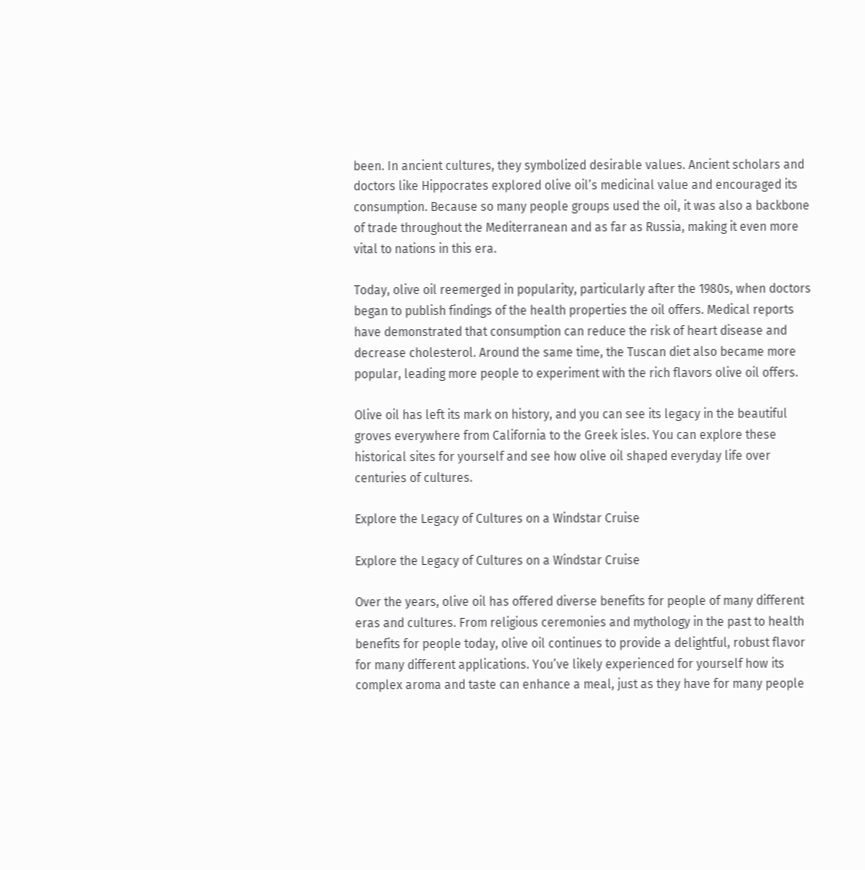been. In ancient cultures, they symbolized desirable values. Ancient scholars and doctors like Hippocrates explored olive oil’s medicinal value and encouraged its consumption. Because so many people groups used the oil, it was also a backbone of trade throughout the Mediterranean and as far as Russia, making it even more vital to nations in this era.

Today, olive oil reemerged in popularity, particularly after the 1980s, when doctors began to publish findings of the health properties the oil offers. Medical reports have demonstrated that consumption can reduce the risk of heart disease and decrease cholesterol. Around the same time, the Tuscan diet also became more popular, leading more people to experiment with the rich flavors olive oil offers.

Olive oil has left its mark on history, and you can see its legacy in the beautiful groves everywhere from California to the Greek isles. You can explore these historical sites for yourself and see how olive oil shaped everyday life over centuries of cultures.

Explore the Legacy of Cultures on a Windstar Cruise

Explore the Legacy of Cultures on a Windstar Cruise

Over the years, olive oil has offered diverse benefits for people of many different eras and cultures. From religious ceremonies and mythology in the past to health benefits for people today, olive oil continues to provide a delightful, robust flavor for many different applications. You’ve likely experienced for yourself how its complex aroma and taste can enhance a meal, just as they have for many people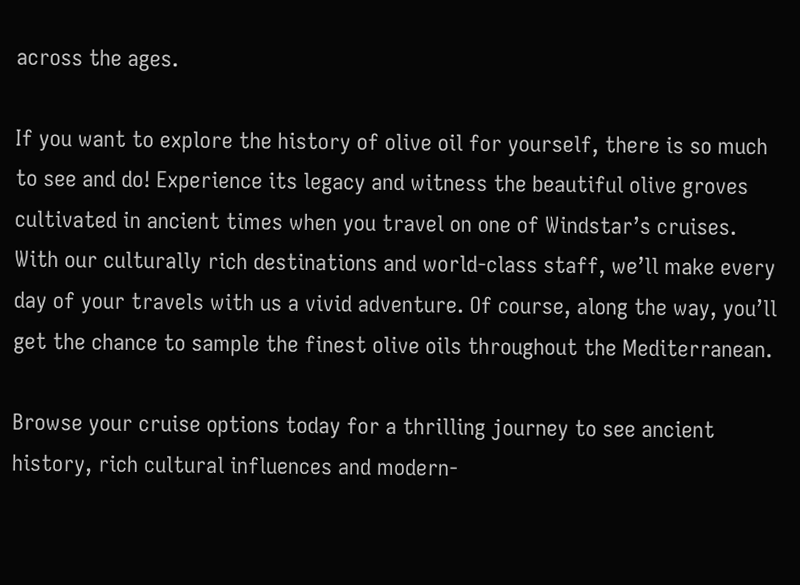across the ages.

If you want to explore the history of olive oil for yourself, there is so much to see and do! Experience its legacy and witness the beautiful olive groves cultivated in ancient times when you travel on one of Windstar’s cruises. With our culturally rich destinations and world-class staff, we’ll make every day of your travels with us a vivid adventure. Of course, along the way, you’ll get the chance to sample the finest olive oils throughout the Mediterranean.

Browse your cruise options today for a thrilling journey to see ancient history, rich cultural influences and modern-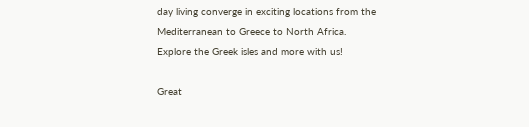day living converge in exciting locations from the Mediterranean to Greece to North Africa. Explore the Greek isles and more with us!

Great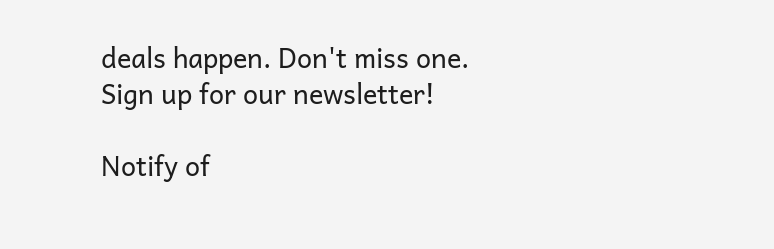deals happen. Don't miss one.
Sign up for our newsletter!

Notify of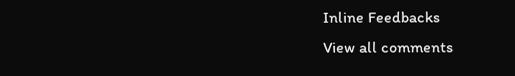Inline Feedbacks
View all comments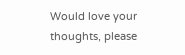Would love your thoughts, please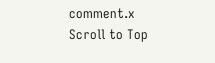comment.x
Scroll to Top